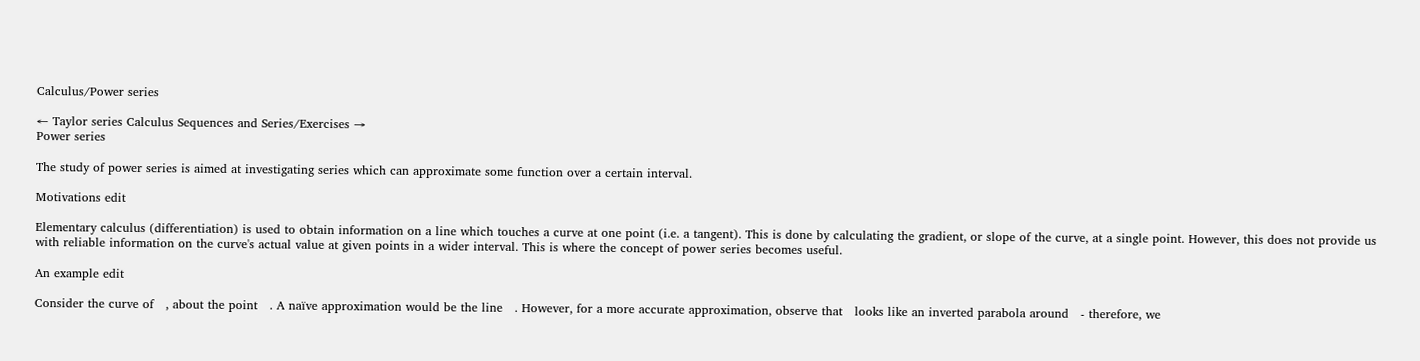Calculus/Power series

← Taylor series Calculus Sequences and Series/Exercises →
Power series

The study of power series is aimed at investigating series which can approximate some function over a certain interval.

Motivations edit

Elementary calculus (differentiation) is used to obtain information on a line which touches a curve at one point (i.e. a tangent). This is done by calculating the gradient, or slope of the curve, at a single point. However, this does not provide us with reliable information on the curve's actual value at given points in a wider interval. This is where the concept of power series becomes useful.

An example edit

Consider the curve of   , about the point   . A naïve approximation would be the line   . However, for a more accurate approximation, observe that   looks like an inverted parabola around   - therefore, we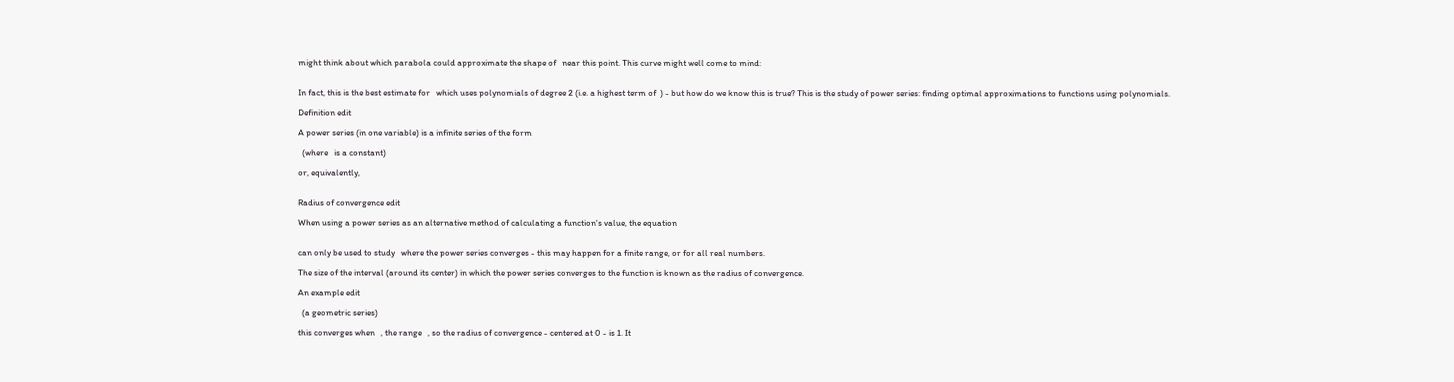might think about which parabola could approximate the shape of   near this point. This curve might well come to mind:


In fact, this is the best estimate for   which uses polynomials of degree 2 (i.e. a highest term of  ) - but how do we know this is true? This is the study of power series: finding optimal approximations to functions using polynomials.

Definition edit

A power series (in one variable) is a infinite series of the form

  (where   is a constant)

or, equivalently,


Radius of convergence edit

When using a power series as an alternative method of calculating a function's value, the equation


can only be used to study   where the power series converges - this may happen for a finite range, or for all real numbers.

The size of the interval (around its center) in which the power series converges to the function is known as the radius of convergence.

An example edit

  (a geometric series)

this converges when   , the range   , so the radius of convergence - centered at 0 - is 1. It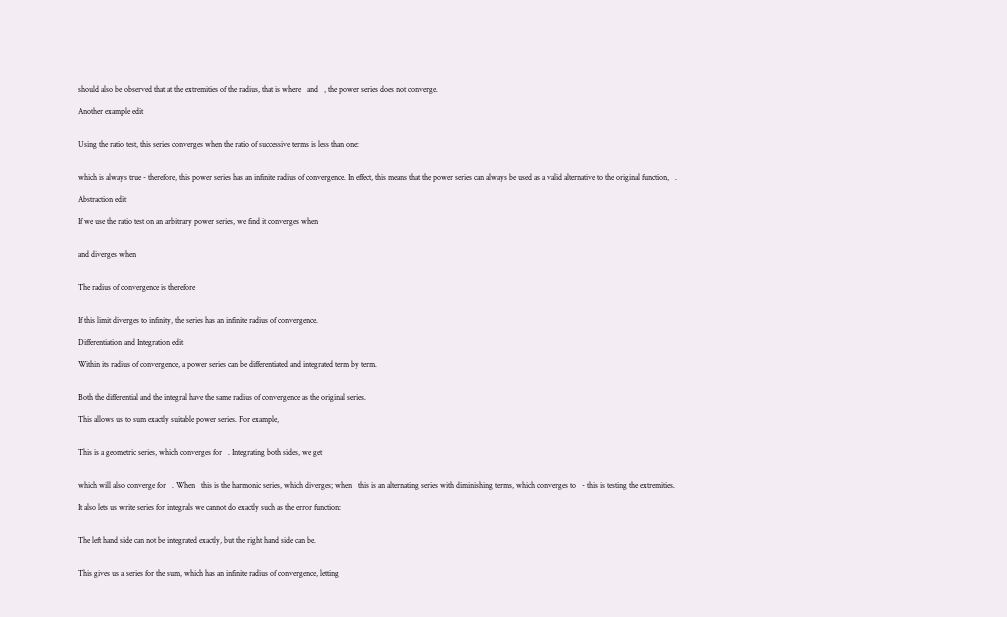should also be observed that at the extremities of the radius, that is where   and   , the power series does not converge.

Another example edit


Using the ratio test, this series converges when the ratio of successive terms is less than one:


which is always true - therefore, this power series has an infinite radius of convergence. In effect, this means that the power series can always be used as a valid alternative to the original function,   .

Abstraction edit

If we use the ratio test on an arbitrary power series, we find it converges when


and diverges when


The radius of convergence is therefore


If this limit diverges to infinity, the series has an infinite radius of convergence.

Differentiation and Integration edit

Within its radius of convergence, a power series can be differentiated and integrated term by term.


Both the differential and the integral have the same radius of convergence as the original series.

This allows us to sum exactly suitable power series. For example,


This is a geometric series, which converges for   . Integrating both sides, we get


which will also converge for   . When   this is the harmonic series, which diverges; when   this is an alternating series with diminishing terms, which converges to   - this is testing the extremities.

It also lets us write series for integrals we cannot do exactly such as the error function:


The left hand side can not be integrated exactly, but the right hand side can be.


This gives us a series for the sum, which has an infinite radius of convergence, letting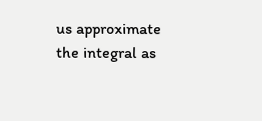us approximate the integral as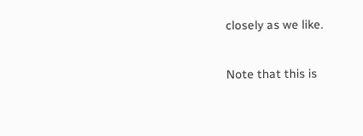closely as we like.

Note that this is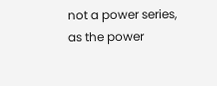not a power series, as the power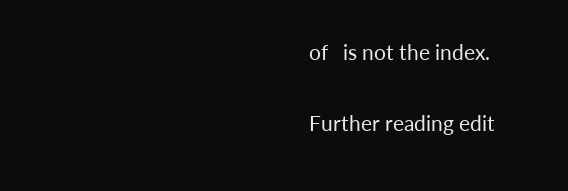of   is not the index.

Further reading edit